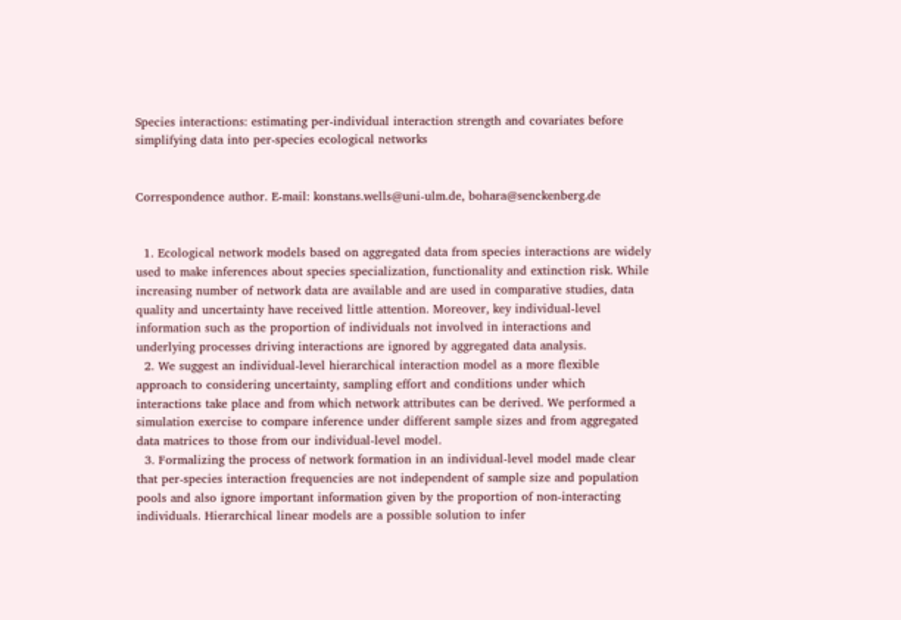Species interactions: estimating per-individual interaction strength and covariates before simplifying data into per-species ecological networks


Correspondence author. E-mail: konstans.wells@uni-ulm.de, bohara@senckenberg.de


  1. Ecological network models based on aggregated data from species interactions are widely used to make inferences about species specialization, functionality and extinction risk. While increasing number of network data are available and are used in comparative studies, data quality and uncertainty have received little attention. Moreover, key individual-level information such as the proportion of individuals not involved in interactions and underlying processes driving interactions are ignored by aggregated data analysis.
  2. We suggest an individual-level hierarchical interaction model as a more flexible approach to considering uncertainty, sampling effort and conditions under which interactions take place and from which network attributes can be derived. We performed a simulation exercise to compare inference under different sample sizes and from aggregated data matrices to those from our individual-level model.
  3. Formalizing the process of network formation in an individual-level model made clear that per-species interaction frequencies are not independent of sample size and population pools and also ignore important information given by the proportion of non-interacting individuals. Hierarchical linear models are a possible solution to infer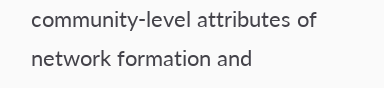community-level attributes of network formation and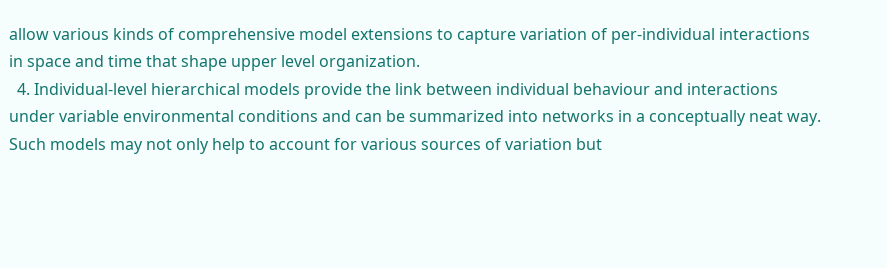allow various kinds of comprehensive model extensions to capture variation of per-individual interactions in space and time that shape upper level organization.
  4. Individual-level hierarchical models provide the link between individual behaviour and interactions under variable environmental conditions and can be summarized into networks in a conceptually neat way. Such models may not only help to account for various sources of variation but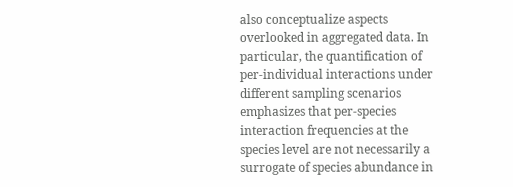also conceptualize aspects overlooked in aggregated data. In particular, the quantification of per-individual interactions under different sampling scenarios emphasizes that per-species interaction frequencies at the species level are not necessarily a surrogate of species abundance in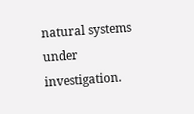natural systems under investigation.